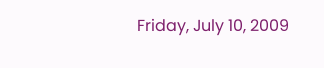Friday, July 10, 2009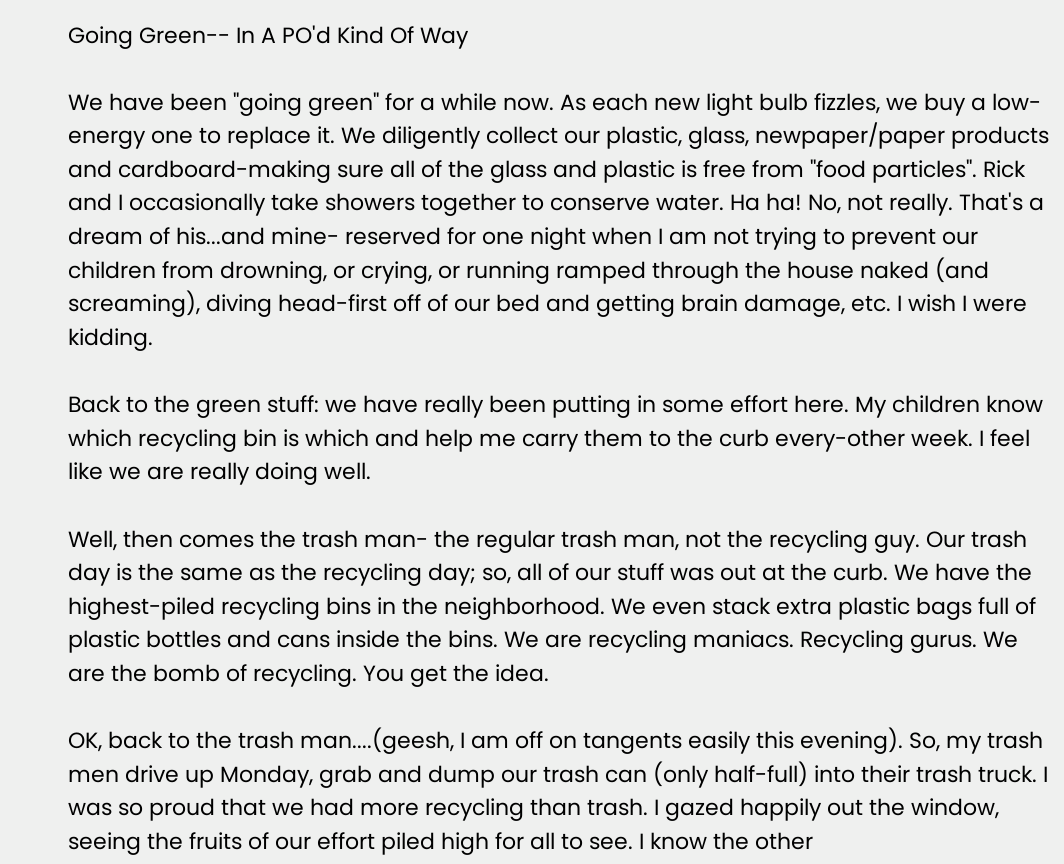Going Green-- In A PO'd Kind Of Way

We have been "going green" for a while now. As each new light bulb fizzles, we buy a low-energy one to replace it. We diligently collect our plastic, glass, newpaper/paper products and cardboard-making sure all of the glass and plastic is free from "food particles". Rick and I occasionally take showers together to conserve water. Ha ha! No, not really. That's a dream of his...and mine- reserved for one night when I am not trying to prevent our children from drowning, or crying, or running ramped through the house naked (and screaming), diving head-first off of our bed and getting brain damage, etc. I wish I were kidding.

Back to the green stuff: we have really been putting in some effort here. My children know which recycling bin is which and help me carry them to the curb every-other week. I feel like we are really doing well.

Well, then comes the trash man- the regular trash man, not the recycling guy. Our trash day is the same as the recycling day; so, all of our stuff was out at the curb. We have the highest-piled recycling bins in the neighborhood. We even stack extra plastic bags full of plastic bottles and cans inside the bins. We are recycling maniacs. Recycling gurus. We are the bomb of recycling. You get the idea.

OK, back to the trash man....(geesh, I am off on tangents easily this evening). So, my trash men drive up Monday, grab and dump our trash can (only half-full) into their trash truck. I was so proud that we had more recycling than trash. I gazed happily out the window, seeing the fruits of our effort piled high for all to see. I know the other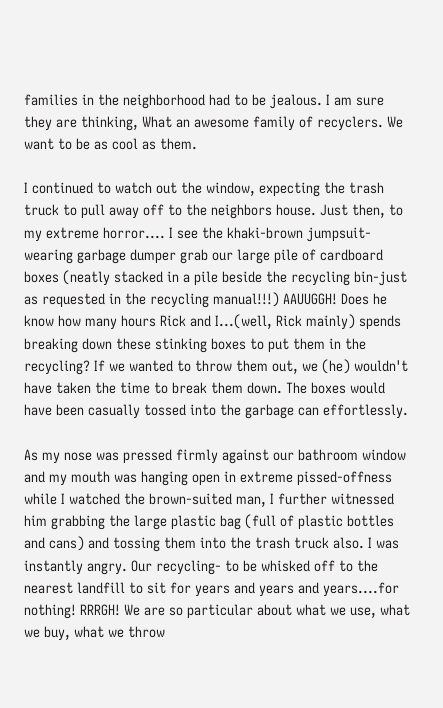families in the neighborhood had to be jealous. I am sure they are thinking, What an awesome family of recyclers. We want to be as cool as them.

I continued to watch out the window, expecting the trash truck to pull away off to the neighbors house. Just then, to my extreme horror.... I see the khaki-brown jumpsuit-wearing garbage dumper grab our large pile of cardboard boxes (neatly stacked in a pile beside the recycling bin-just as requested in the recycling manual!!!) AAUUGGH! Does he know how many hours Rick and I...(well, Rick mainly) spends breaking down these stinking boxes to put them in the recycling? If we wanted to throw them out, we (he) wouldn't have taken the time to break them down. The boxes would have been casually tossed into the garbage can effortlessly.

As my nose was pressed firmly against our bathroom window and my mouth was hanging open in extreme pissed-offness while I watched the brown-suited man, I further witnessed him grabbing the large plastic bag (full of plastic bottles and cans) and tossing them into the trash truck also. I was instantly angry. Our recycling- to be whisked off to the nearest landfill to sit for years and years and years....for nothing! RRRGH! We are so particular about what we use, what we buy, what we throw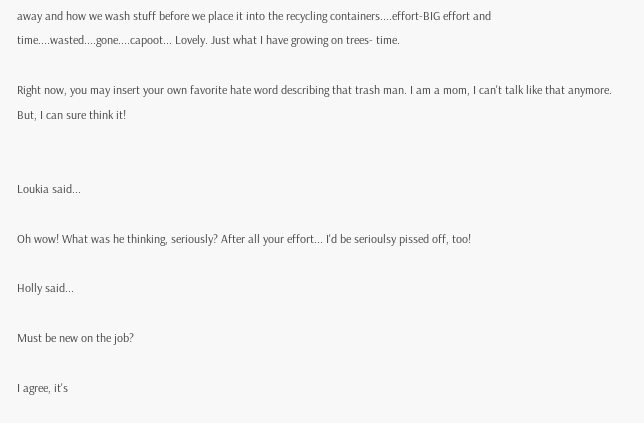away and how we wash stuff before we place it into the recycling containers....effort-BIG effort and time....wasted....gone....capoot... Lovely. Just what I have growing on trees- time.

Right now, you may insert your own favorite hate word describing that trash man. I am a mom, I can't talk like that anymore. But, I can sure think it!


Loukia said...

Oh wow! What was he thinking, seriously? After all your effort... I'd be serioulsy pissed off, too!

Holly said...

Must be new on the job?

I agree, it's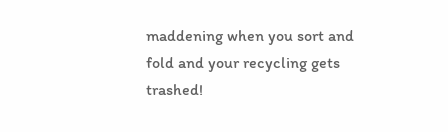maddening when you sort and fold and your recycling gets trashed!